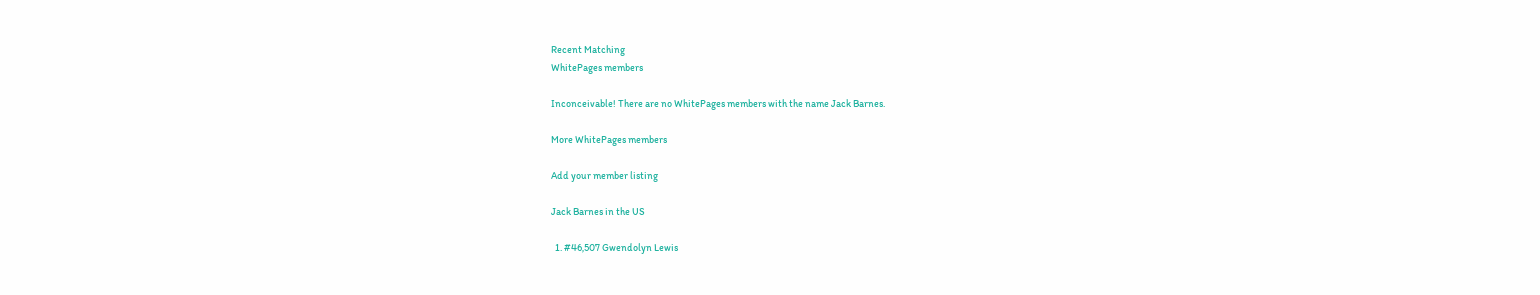Recent Matching
WhitePages members

Inconceivable! There are no WhitePages members with the name Jack Barnes.

More WhitePages members

Add your member listing

Jack Barnes in the US

  1. #46,507 Gwendolyn Lewis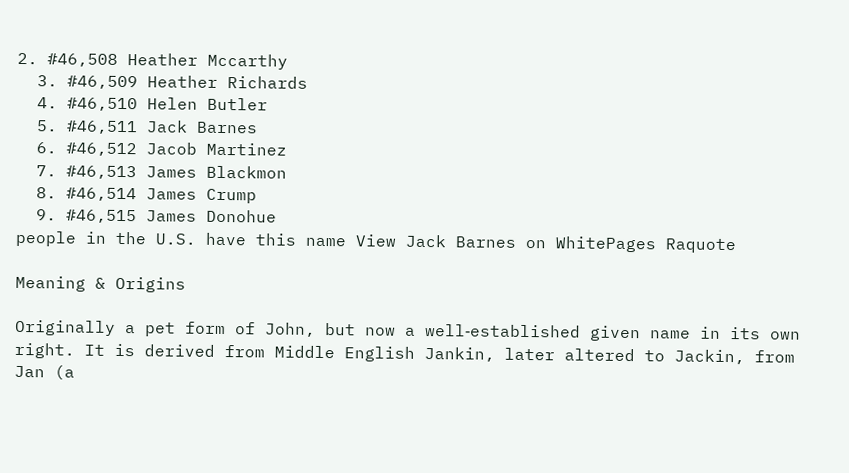2. #46,508 Heather Mccarthy
  3. #46,509 Heather Richards
  4. #46,510 Helen Butler
  5. #46,511 Jack Barnes
  6. #46,512 Jacob Martinez
  7. #46,513 James Blackmon
  8. #46,514 James Crump
  9. #46,515 James Donohue
people in the U.S. have this name View Jack Barnes on WhitePages Raquote

Meaning & Origins

Originally a pet form of John, but now a well‐established given name in its own right. It is derived from Middle English Jankin, later altered to Jackin, from Jan (a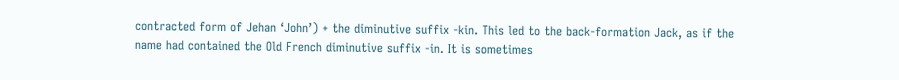contracted form of Jehan ‘John’) + the diminutive suffix -kin. This led to the back-formation Jack, as if the name had contained the Old French diminutive suffix -in. It is sometimes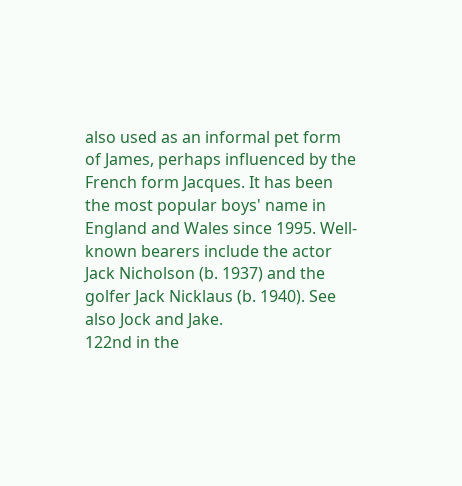also used as an informal pet form of James, perhaps influenced by the French form Jacques. It has been the most popular boys' name in England and Wales since 1995. Well-known bearers include the actor Jack Nicholson (b. 1937) and the golfer Jack Nicklaus (b. 1940). See also Jock and Jake.
122nd in the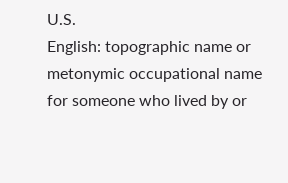U.S.
English: topographic name or metonymic occupational name for someone who lived by or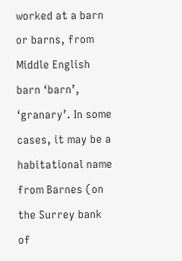worked at a barn or barns, from Middle English barn ‘barn’, ‘granary’. In some cases, it may be a habitational name from Barnes (on the Surrey bank of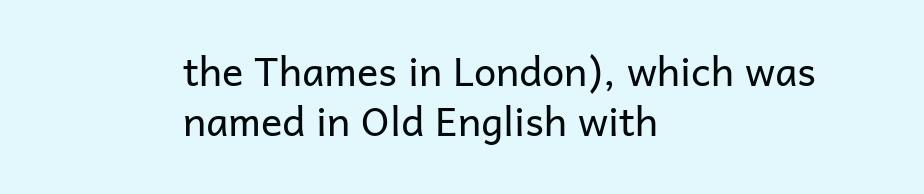the Thames in London), which was named in Old English with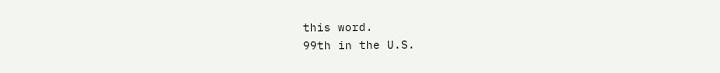this word.
99th in the U.S.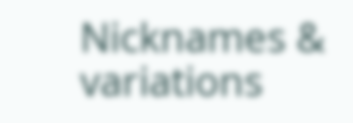Nicknames & variations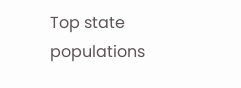Top state populations